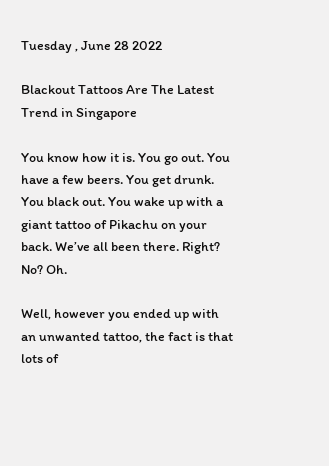Tuesday , June 28 2022

Blackout Tattoos Are The Latest Trend in Singapore

You know how it is. You go out. You have a few beers. You get drunk. You black out. You wake up with a giant tattoo of Pikachu on your back. We’ve all been there. Right? No? Oh.

Well, however you ended up with an unwanted tattoo, the fact is that lots of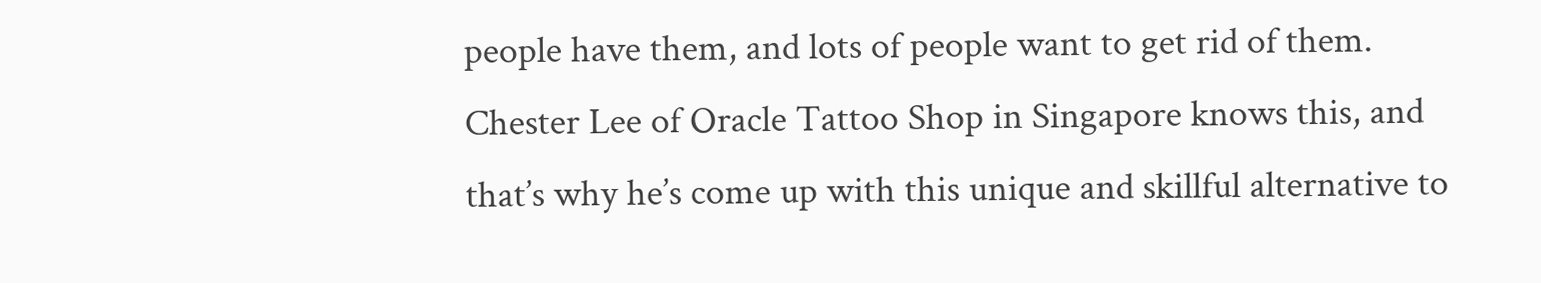people have them, and lots of people want to get rid of them. Chester Lee of Oracle Tattoo Shop in Singapore knows this, and that’s why he’s come up with this unique and skillful alternative to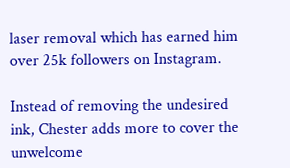laser removal which has earned him over 25k followers on Instagram.

Instead of removing the undesired ink, Chester adds more to cover the unwelcome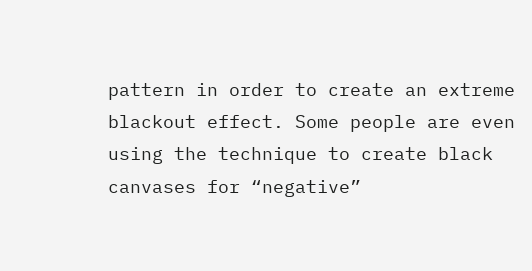pattern in order to create an extreme blackout effect. Some people are even using the technique to create black canvases for “negative”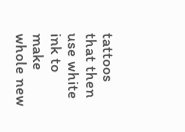tattoos that then use white ink to make whole new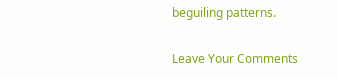beguiling patterns.

Leave Your Comments